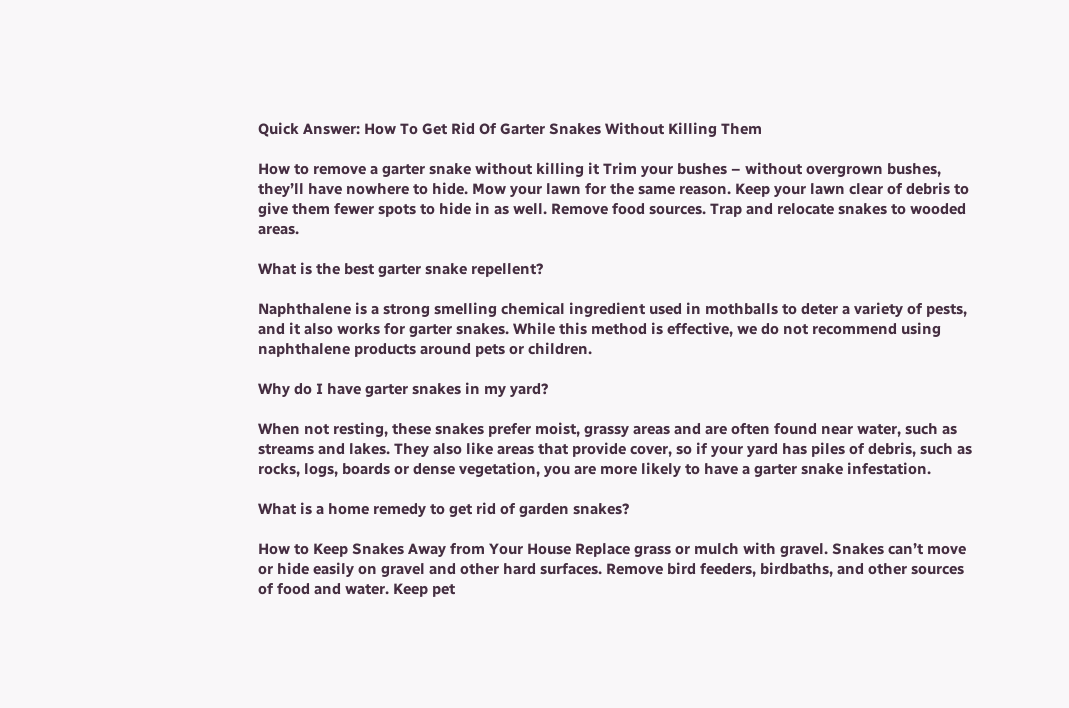Quick Answer: How To Get Rid Of Garter Snakes Without Killing Them

How to remove a garter snake without killing it Trim your bushes – without overgrown bushes, they’ll have nowhere to hide. Mow your lawn for the same reason. Keep your lawn clear of debris to give them fewer spots to hide in as well. Remove food sources. Trap and relocate snakes to wooded areas.

What is the best garter snake repellent?

Naphthalene is a strong smelling chemical ingredient used in mothballs to deter a variety of pests, and it also works for garter snakes. While this method is effective, we do not recommend using naphthalene products around pets or children.

Why do I have garter snakes in my yard?

When not resting, these snakes prefer moist, grassy areas and are often found near water, such as streams and lakes. They also like areas that provide cover, so if your yard has piles of debris, such as rocks, logs, boards or dense vegetation, you are more likely to have a garter snake infestation.

What is a home remedy to get rid of garden snakes?

How to Keep Snakes Away from Your House Replace grass or mulch with gravel. Snakes can’t move or hide easily on gravel and other hard surfaces. Remove bird feeders, birdbaths, and other sources of food and water. Keep pet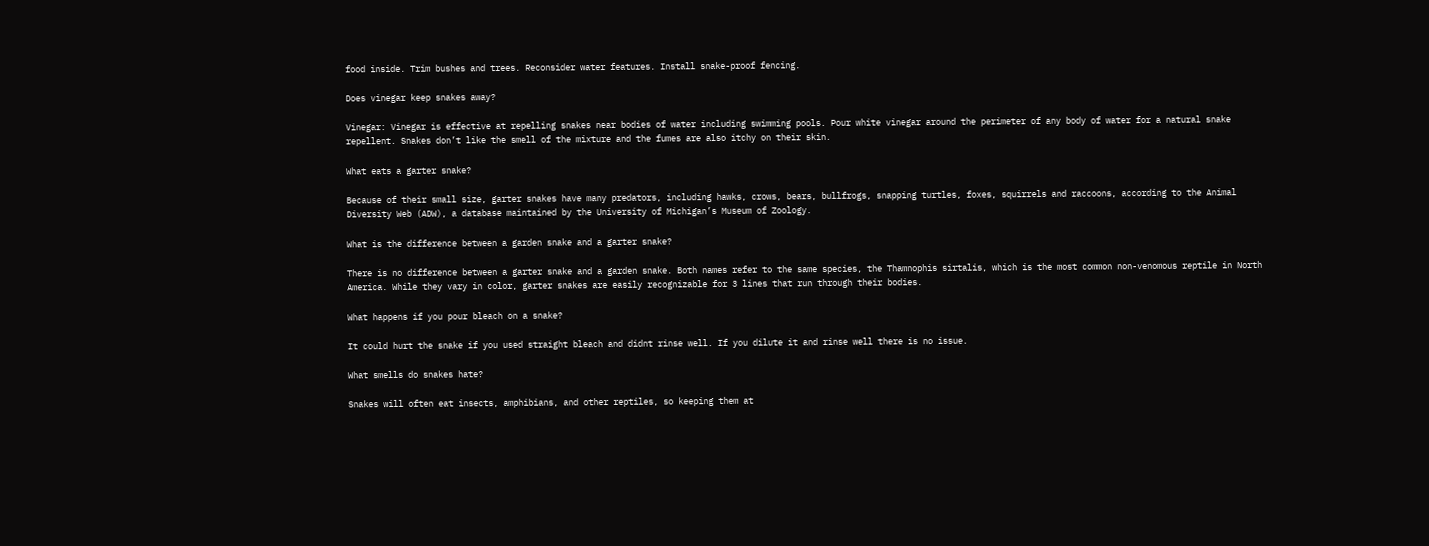food inside. Trim bushes and trees. Reconsider water features. Install snake-proof fencing.

Does vinegar keep snakes away?

Vinegar: Vinegar is effective at repelling snakes near bodies of water including swimming pools. Pour white vinegar around the perimeter of any body of water for a natural snake repellent. Snakes don’t like the smell of the mixture and the fumes are also itchy on their skin.

What eats a garter snake?

Because of their small size, garter snakes have many predators, including hawks, crows, bears, bullfrogs, snapping turtles, foxes, squirrels and raccoons, according to the Animal Diversity Web (ADW), a database maintained by the University of Michigan’s Museum of Zoology.

What is the difference between a garden snake and a garter snake?

There is no difference between a garter snake and a garden snake. Both names refer to the same species, the Thamnophis sirtalis, which is the most common non-venomous reptile in North America. While they vary in color, garter snakes are easily recognizable for 3 lines that run through their bodies.

What happens if you pour bleach on a snake?

It could hurt the snake if you used straight bleach and didnt rinse well. If you dilute it and rinse well there is no issue.

What smells do snakes hate?

Snakes will often eat insects, amphibians, and other reptiles, so keeping them at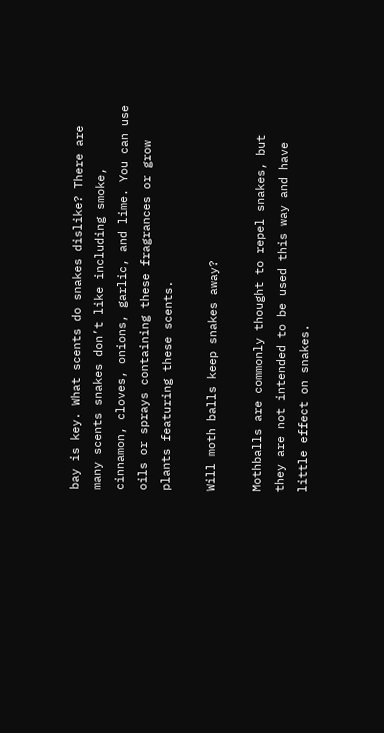bay is key. What scents do snakes dislike? There are many scents snakes don’t like including smoke, cinnamon, cloves, onions, garlic, and lime. You can use oils or sprays containing these fragrances or grow plants featuring these scents.

Will moth balls keep snakes away?

Mothballs are commonly thought to repel snakes, but they are not intended to be used this way and have little effect on snakes.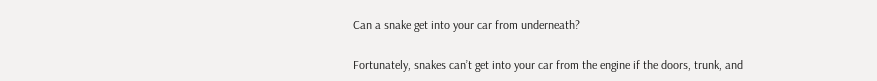Can a snake get into your car from underneath?

Fortunately, snakes can’t get into your car from the engine if the doors, trunk, and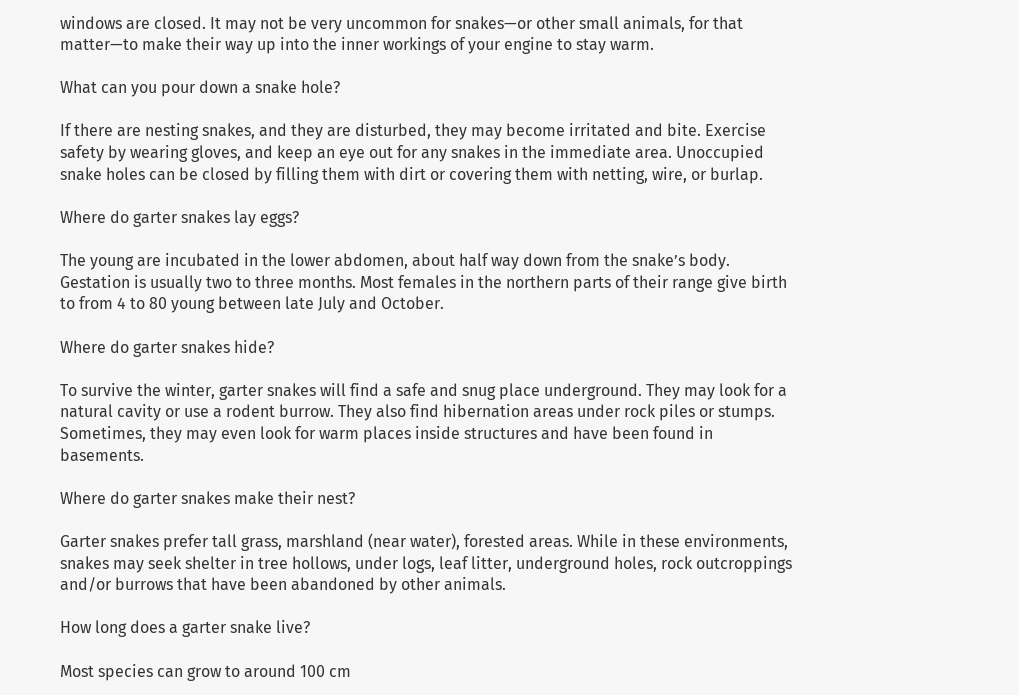windows are closed. It may not be very uncommon for snakes—or other small animals, for that matter—to make their way up into the inner workings of your engine to stay warm.

What can you pour down a snake hole?

If there are nesting snakes, and they are disturbed, they may become irritated and bite. Exercise safety by wearing gloves, and keep an eye out for any snakes in the immediate area. Unoccupied snake holes can be closed by filling them with dirt or covering them with netting, wire, or burlap.

Where do garter snakes lay eggs?

The young are incubated in the lower abdomen, about half way down from the snake’s body. Gestation is usually two to three months. Most females in the northern parts of their range give birth to from 4 to 80 young between late July and October.

Where do garter snakes hide?

To survive the winter, garter snakes will find a safe and snug place underground. They may look for a natural cavity or use a rodent burrow. They also find hibernation areas under rock piles or stumps. Sometimes, they may even look for warm places inside structures and have been found in basements.

Where do garter snakes make their nest?

Garter snakes prefer tall grass, marshland (near water), forested areas. While in these environments, snakes may seek shelter in tree hollows, under logs, leaf litter, underground holes, rock outcroppings and/or burrows that have been abandoned by other animals.

How long does a garter snake live?

Most species can grow to around 100 cm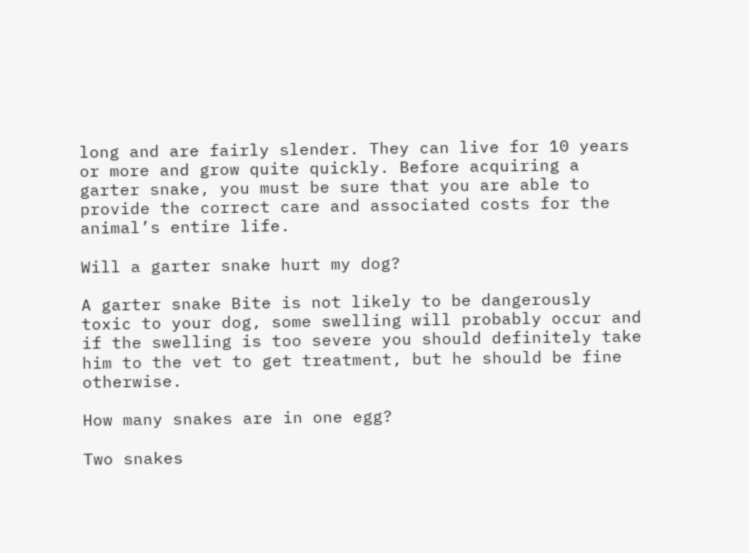long and are fairly slender. They can live for 10 years or more and grow quite quickly. Before acquiring a garter snake, you must be sure that you are able to provide the correct care and associated costs for the animal’s entire life.

Will a garter snake hurt my dog?

A garter snake Bite is not likely to be dangerously toxic to your dog, some swelling will probably occur and if the swelling is too severe you should definitely take him to the vet to get treatment, but he should be fine otherwise.

How many snakes are in one egg?

Two snakes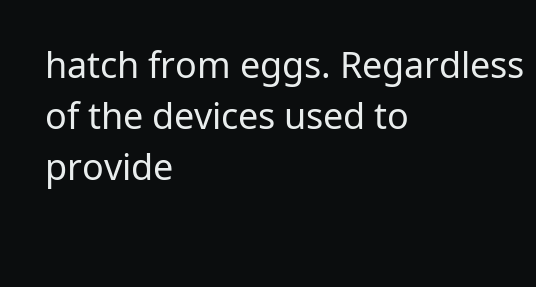hatch from eggs. Regardless of the devices used to provide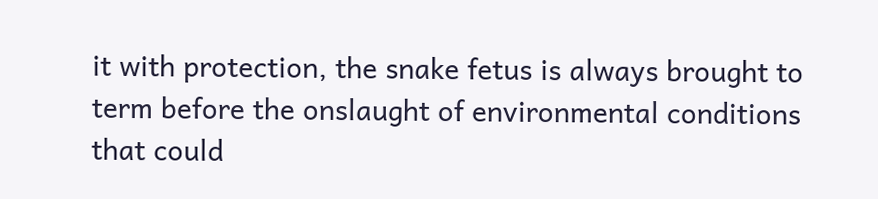it with protection, the snake fetus is always brought to term before the onslaught of environmental conditions that could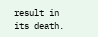result in its death.